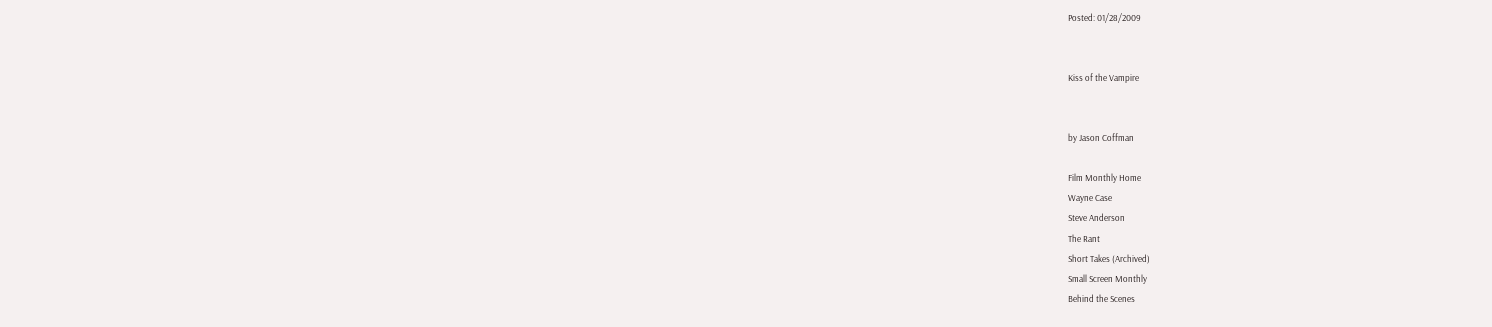Posted: 01/28/2009


Kiss of the Vampire


by Jason Coffman

Film Monthly Home
Wayne Case
Steve Anderson
The Rant
Short Takes (Archived)
Small Screen Monthly
Behind the Scenes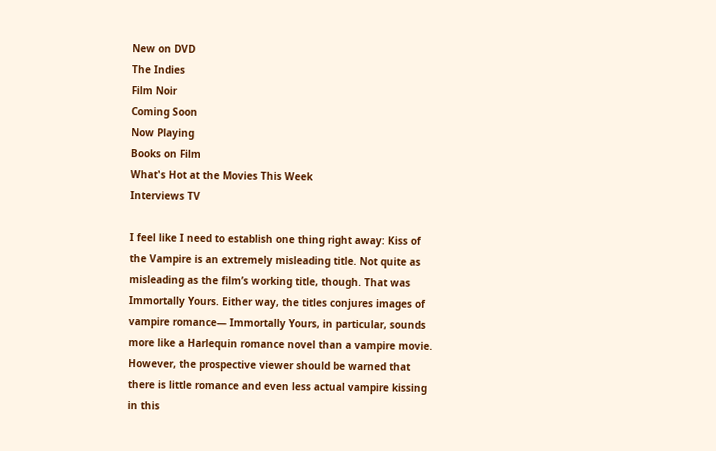New on DVD
The Indies
Film Noir
Coming Soon
Now Playing
Books on Film
What's Hot at the Movies This Week
Interviews TV

I feel like I need to establish one thing right away: Kiss of the Vampire is an extremely misleading title. Not quite as misleading as the film’s working title, though. That was Immortally Yours. Either way, the titles conjures images of vampire romance— Immortally Yours, in particular, sounds more like a Harlequin romance novel than a vampire movie. However, the prospective viewer should be warned that there is little romance and even less actual vampire kissing in this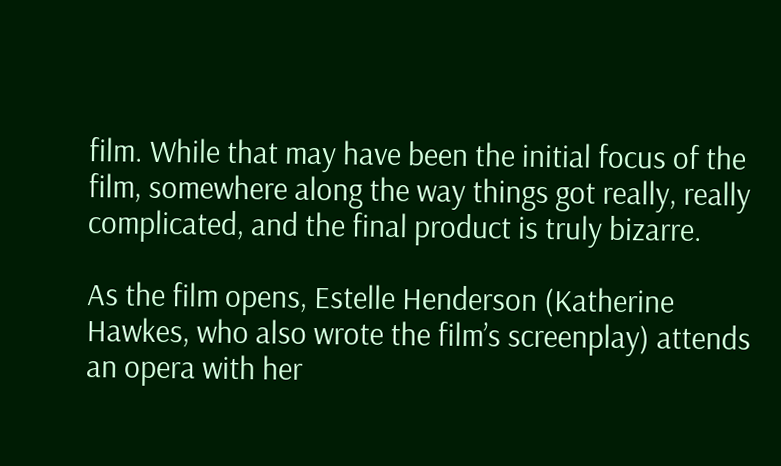film. While that may have been the initial focus of the film, somewhere along the way things got really, really complicated, and the final product is truly bizarre.

As the film opens, Estelle Henderson (Katherine Hawkes, who also wrote the film’s screenplay) attends an opera with her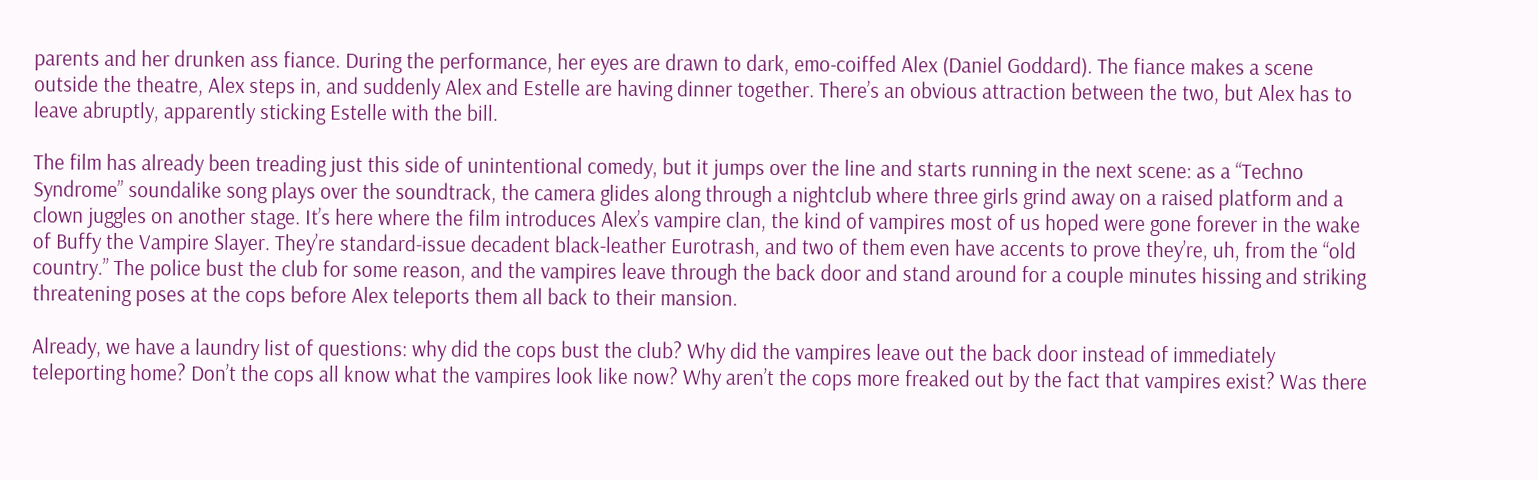parents and her drunken ass fiance. During the performance, her eyes are drawn to dark, emo-coiffed Alex (Daniel Goddard). The fiance makes a scene outside the theatre, Alex steps in, and suddenly Alex and Estelle are having dinner together. There’s an obvious attraction between the two, but Alex has to leave abruptly, apparently sticking Estelle with the bill.

The film has already been treading just this side of unintentional comedy, but it jumps over the line and starts running in the next scene: as a “Techno Syndrome” soundalike song plays over the soundtrack, the camera glides along through a nightclub where three girls grind away on a raised platform and a clown juggles on another stage. It’s here where the film introduces Alex’s vampire clan, the kind of vampires most of us hoped were gone forever in the wake of Buffy the Vampire Slayer. They’re standard-issue decadent black-leather Eurotrash, and two of them even have accents to prove they’re, uh, from the “old country.” The police bust the club for some reason, and the vampires leave through the back door and stand around for a couple minutes hissing and striking threatening poses at the cops before Alex teleports them all back to their mansion.

Already, we have a laundry list of questions: why did the cops bust the club? Why did the vampires leave out the back door instead of immediately teleporting home? Don’t the cops all know what the vampires look like now? Why aren’t the cops more freaked out by the fact that vampires exist? Was there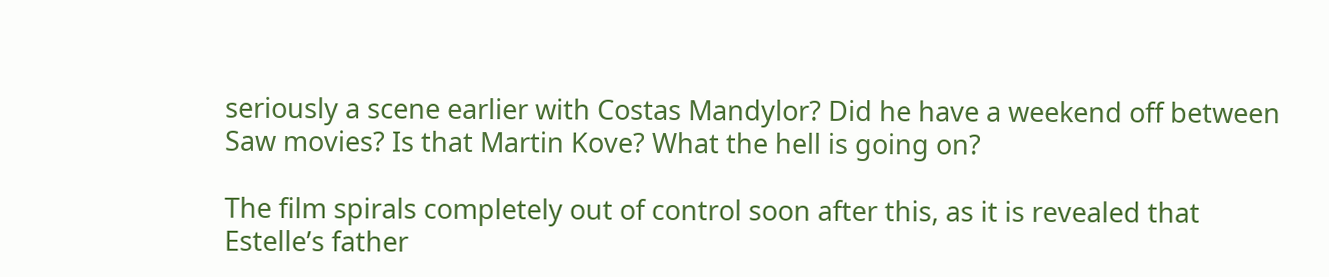seriously a scene earlier with Costas Mandylor? Did he have a weekend off between Saw movies? Is that Martin Kove? What the hell is going on?

The film spirals completely out of control soon after this, as it is revealed that Estelle’s father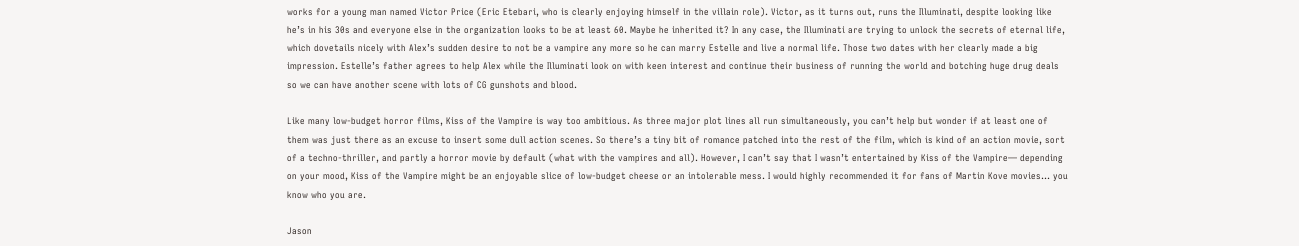works for a young man named Victor Price (Eric Etebari, who is clearly enjoying himself in the villain role). Victor, as it turns out, runs the Illuminati, despite looking like he’s in his 30s and everyone else in the organization looks to be at least 60. Maybe he inherited it? In any case, the Illuminati are trying to unlock the secrets of eternal life, which dovetails nicely with Alex’s sudden desire to not be a vampire any more so he can marry Estelle and live a normal life. Those two dates with her clearly made a big impression. Estelle’s father agrees to help Alex while the Illuminati look on with keen interest and continue their business of running the world and botching huge drug deals so we can have another scene with lots of CG gunshots and blood.

Like many low-budget horror films, Kiss of the Vampire is way too ambitious. As three major plot lines all run simultaneously, you can’t help but wonder if at least one of them was just there as an excuse to insert some dull action scenes. So there’s a tiny bit of romance patched into the rest of the film, which is kind of an action movie, sort of a techno-thriller, and partly a horror movie by default (what with the vampires and all). However, I can’t say that I wasn’t entertained by Kiss of the Vampire— depending on your mood, Kiss of the Vampire might be an enjoyable slice of low-budget cheese or an intolerable mess. I would highly recommended it for fans of Martin Kove movies… you know who you are.

Jason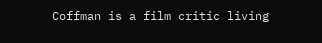Coffman is a film critic living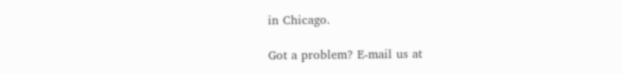in Chicago.

Got a problem? E-mail us at